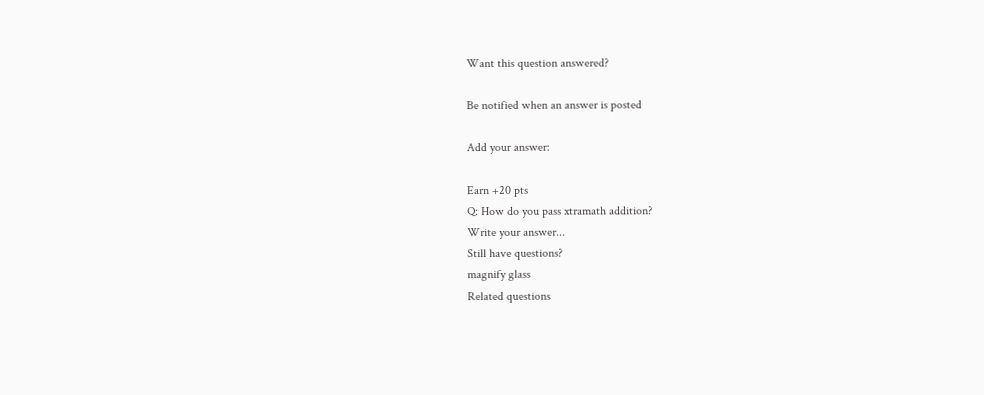Want this question answered?

Be notified when an answer is posted

Add your answer:

Earn +20 pts
Q: How do you pass xtramath addition?
Write your answer...
Still have questions?
magnify glass
Related questions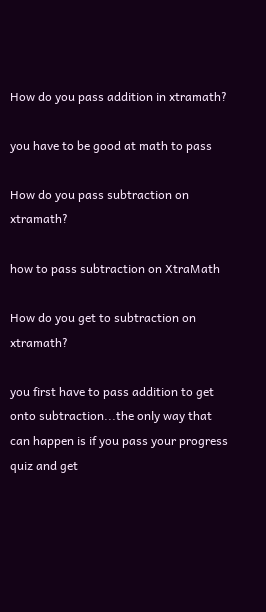How do you pass addition in xtramath?

you have to be good at math to pass

How do you pass subtraction on xtramath?

how to pass subtraction on XtraMath

How do you get to subtraction on xtramath?

you first have to pass addition to get onto subtraction...the only way that can happen is if you pass your progress quiz and get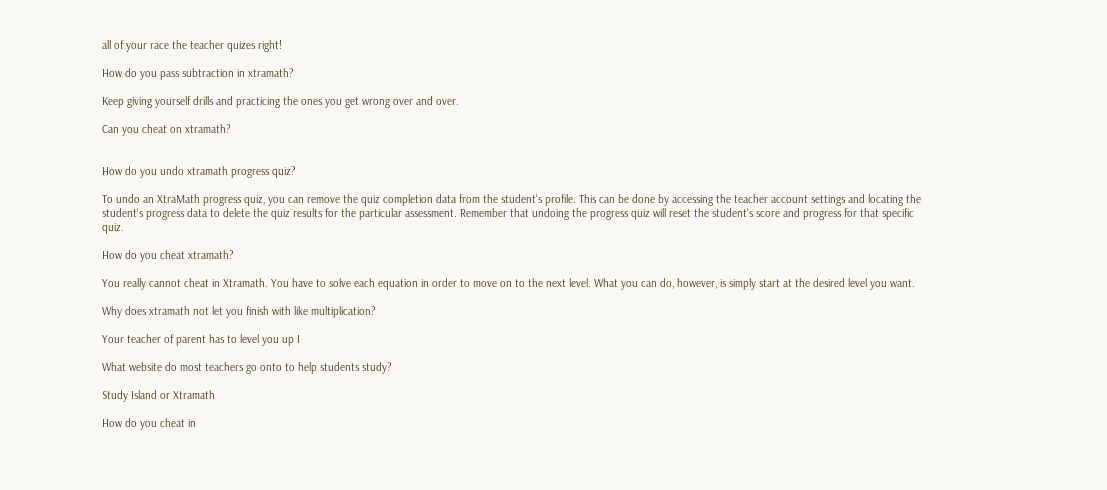all of your race the teacher quizes right!

How do you pass subtraction in xtramath?

Keep giving yourself drills and practicing the ones you get wrong over and over.

Can you cheat on xtramath?


How do you undo xtramath progress quiz?

To undo an XtraMath progress quiz, you can remove the quiz completion data from the student's profile. This can be done by accessing the teacher account settings and locating the student's progress data to delete the quiz results for the particular assessment. Remember that undoing the progress quiz will reset the student's score and progress for that specific quiz.

How do you cheat xtramath?

You really cannot cheat in Xtramath. You have to solve each equation in order to move on to the next level. What you can do, however, is simply start at the desired level you want.

Why does xtramath not let you finish with like multiplication?

Your teacher of parent has to level you up I

What website do most teachers go onto to help students study?

Study Island or Xtramath

How do you cheat in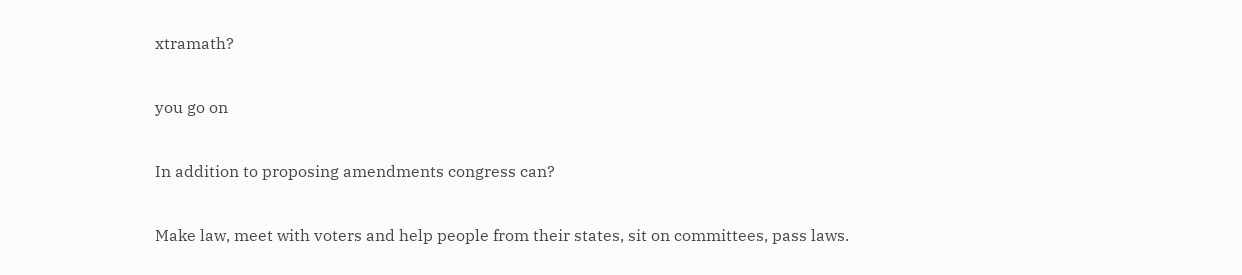xtramath?

you go on

In addition to proposing amendments congress can?

Make law, meet with voters and help people from their states, sit on committees, pass laws.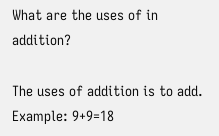What are the uses of in addition?

The uses of addition is to add. Example: 9+9=18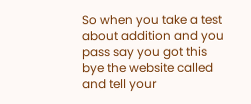So when you take a test about addition and you pass say you got this bye the website called and tell your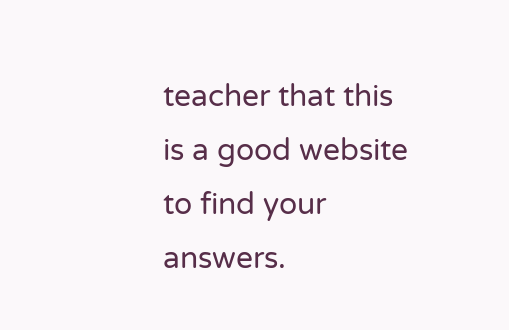teacher that this is a good website to find your answers.